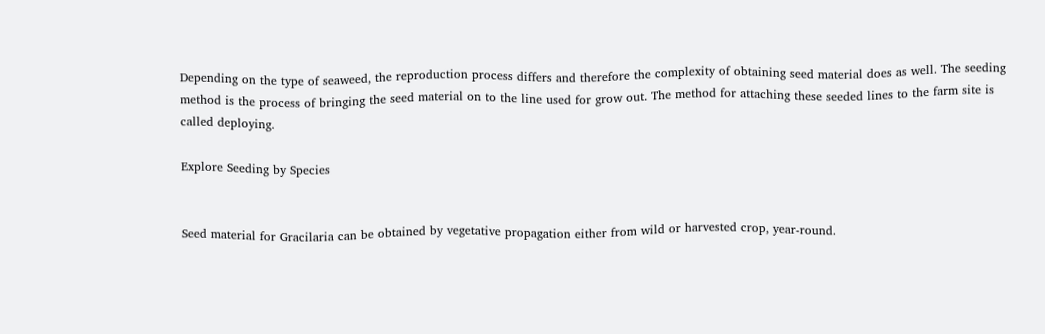Depending on the type of seaweed, the reproduction process differs and therefore the complexity of obtaining seed material does as well. The seeding method is the process of bringing the seed material on to the line used for grow out. The method for attaching these seeded lines to the farm site is called deploying.

Explore Seeding by Species


Seed material for Gracilaria can be obtained by vegetative propagation either from wild or harvested crop, year-round.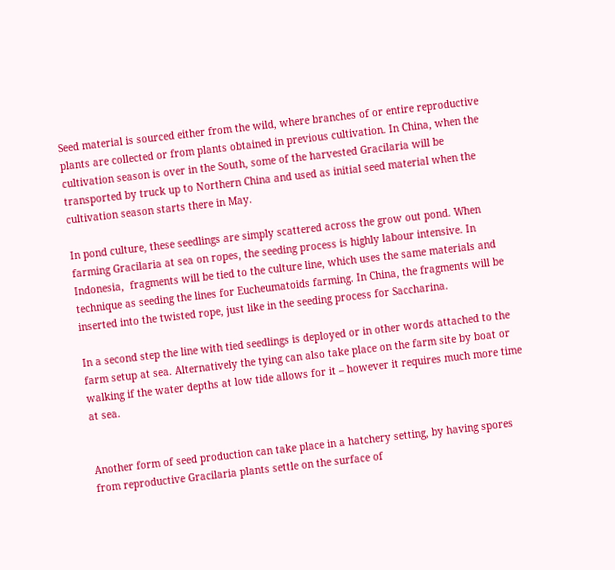Seed material is sourced either from the wild, where branches of or entire reproductive plants are collected or from plants obtained in previous cultivation. In China, when the cultivation season is over in the South, some of the harvested Gracilaria will be transported by truck up to Northern China and used as initial seed material when the cultivation season starts there in May.

In pond culture, these seedlings are simply scattered across the grow out pond. When farming Gracilaria at sea on ropes, the seeding process is highly labour intensive. In Indonesia,  fragments will be tied to the culture line, which uses the same materials and technique as seeding the lines for Eucheumatoids farming. In China, the fragments will be inserted into the twisted rope, just like in the seeding process for Saccharina.

In a second step the line with tied seedlings is deployed or in other words attached to the farm setup at sea. Alternatively the tying can also take place on the farm site by boat or walking if the water depths at low tide allows for it – however it requires much more time at sea.


Another form of seed production can take place in a hatchery setting, by having spores from reproductive Gracilaria plants settle on the surface of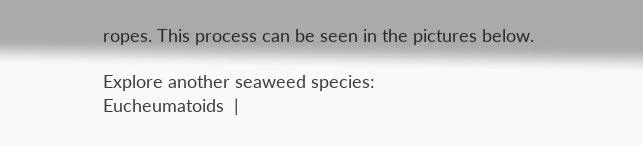ropes. This process can be seen in the pictures below.

Explore another seaweed species:
Eucheumatoids  |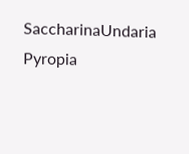SaccharinaUndaria Pyropia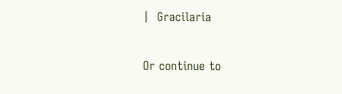|  Gracilaria

Or continue to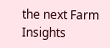the next Farm Insights